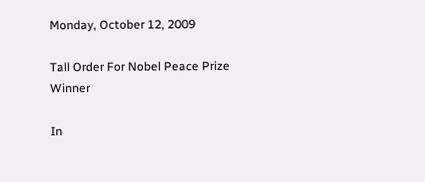Monday, October 12, 2009

Tall Order For Nobel Peace Prize Winner

In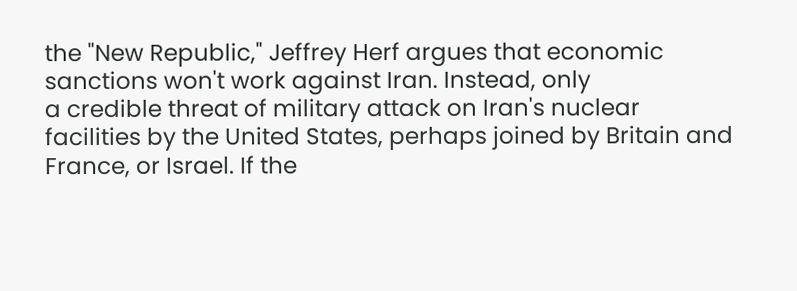the "New Republic," Jeffrey Herf argues that economic sanctions won't work against Iran. Instead, only
a credible threat of military attack on Iran's nuclear facilities by the United States, perhaps joined by Britain and France, or Israel. If the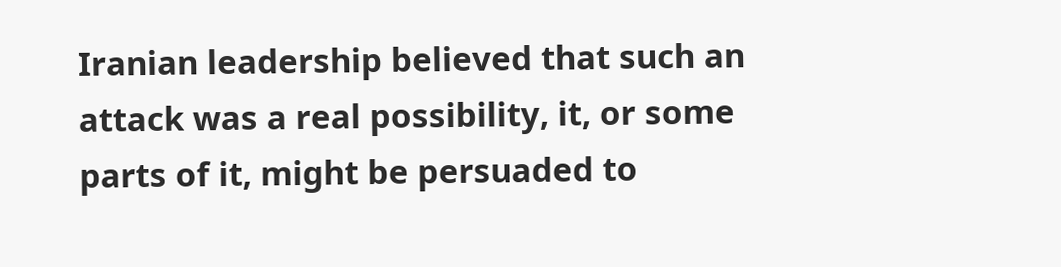Iranian leadership believed that such an attack was a real possibility, it, or some parts of it, might be persuaded to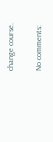change course.

No comments: